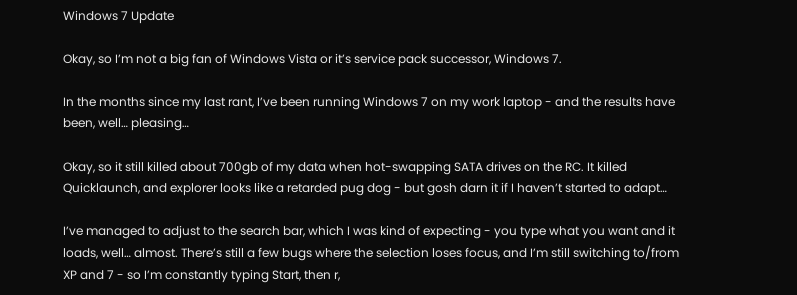Windows 7 Update

Okay, so I’m not a big fan of Windows Vista or it’s service pack successor, Windows 7.

In the months since my last rant, I’ve been running Windows 7 on my work laptop - and the results have been, well… pleasing…

Okay, so it still killed about 700gb of my data when hot-swapping SATA drives on the RC. It killed Quicklaunch, and explorer looks like a retarded pug dog - but gosh darn it if I haven’t started to adapt…

I’ve managed to adjust to the search bar, which I was kind of expecting - you type what you want and it loads, well… almost. There’s still a few bugs where the selection loses focus, and I’m still switching to/from XP and 7 - so I’m constantly typing Start, then r,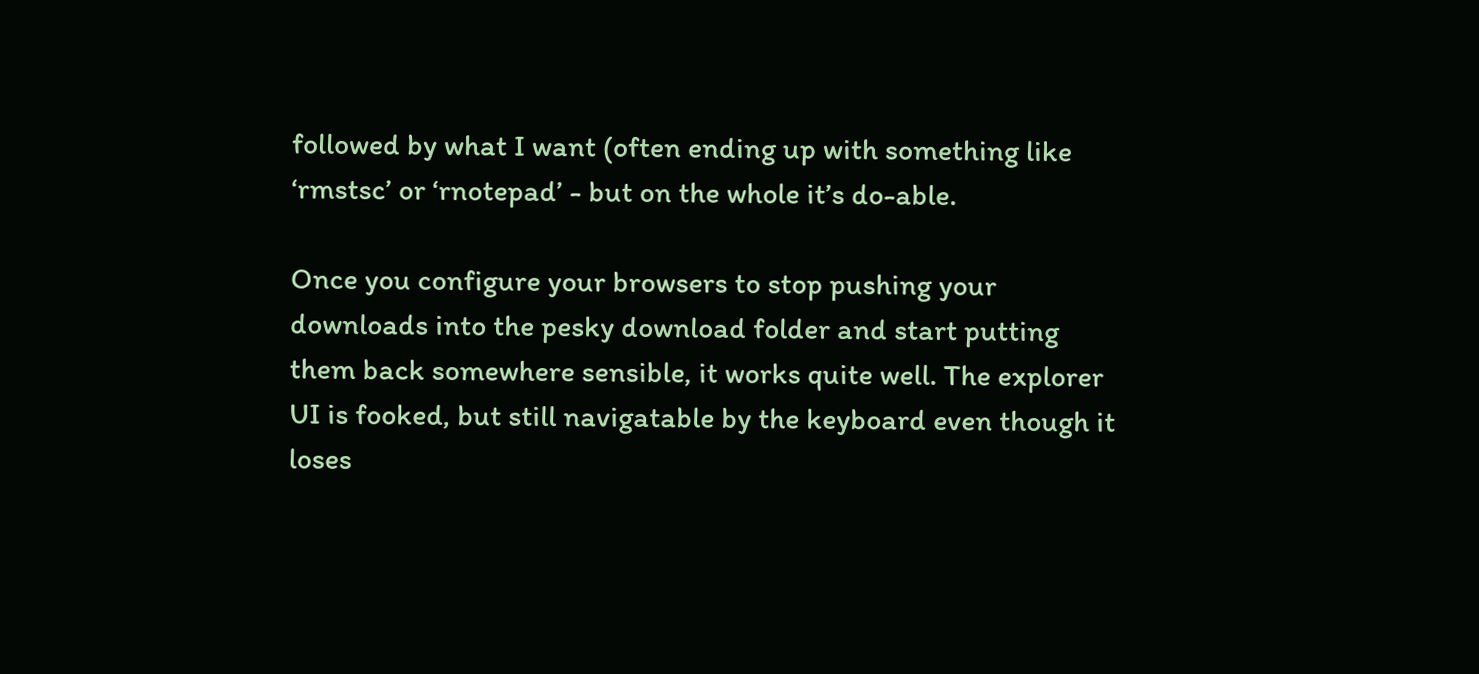followed by what I want (often ending up with something like ‘rmstsc’ or ‘rnotepad’ - but on the whole it’s do-able.

Once you configure your browsers to stop pushing your downloads into the pesky download folder and start putting them back somewhere sensible, it works quite well. The explorer UI is fooked, but still navigatable by the keyboard even though it loses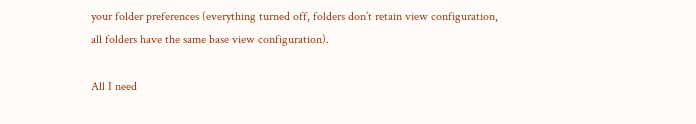your folder preferences (everything turned off, folders don’t retain view configuration, all folders have the same base view configuration).

All I need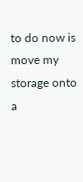to do now is move my storage onto a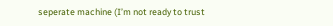seperate machine (I’m not ready to trust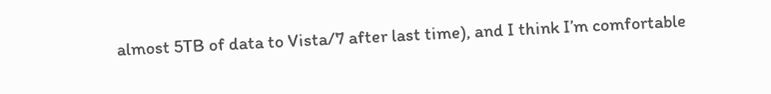almost 5TB of data to Vista/7 after last time), and I think I’m comfortable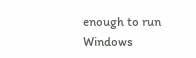enough to run Windows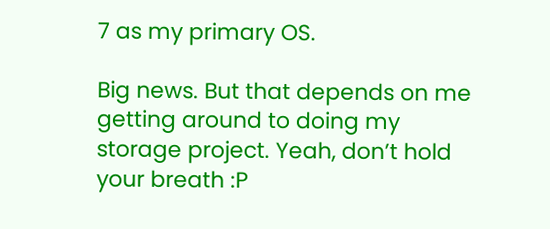7 as my primary OS.

Big news. But that depends on me getting around to doing my storage project. Yeah, don’t hold your breath :P